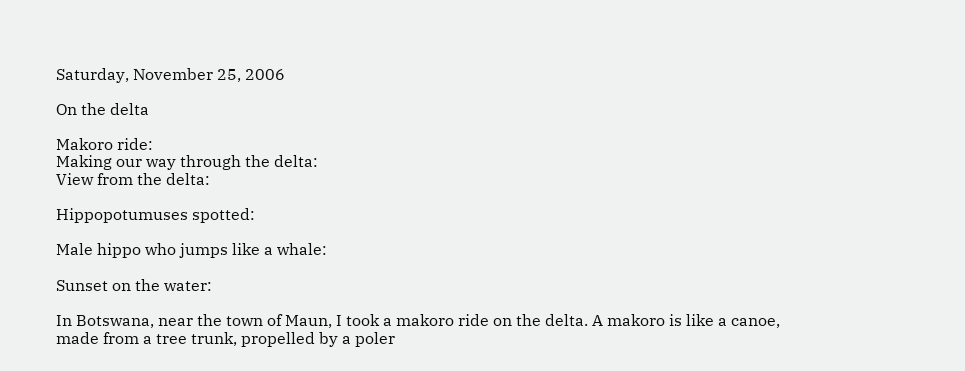Saturday, November 25, 2006

On the delta

Makoro ride:
Making our way through the delta:
View from the delta:

Hippopotumuses spotted:

Male hippo who jumps like a whale:

Sunset on the water:

In Botswana, near the town of Maun, I took a makoro ride on the delta. A makoro is like a canoe, made from a tree trunk, propelled by a poler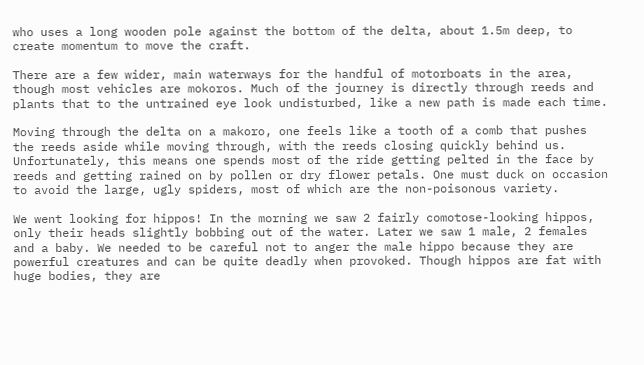who uses a long wooden pole against the bottom of the delta, about 1.5m deep, to create momentum to move the craft.

There are a few wider, main waterways for the handful of motorboats in the area, though most vehicles are mokoros. Much of the journey is directly through reeds and plants that to the untrained eye look undisturbed, like a new path is made each time.

Moving through the delta on a makoro, one feels like a tooth of a comb that pushes the reeds aside while moving through, with the reeds closing quickly behind us. Unfortunately, this means one spends most of the ride getting pelted in the face by reeds and getting rained on by pollen or dry flower petals. One must duck on occasion to avoid the large, ugly spiders, most of which are the non-poisonous variety.

We went looking for hippos! In the morning we saw 2 fairly comotose-looking hippos, only their heads slightly bobbing out of the water. Later we saw 1 male, 2 females and a baby. We needed to be careful not to anger the male hippo because they are powerful creatures and can be quite deadly when provoked. Though hippos are fat with huge bodies, they are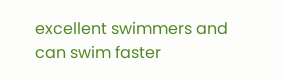excellent swimmers and can swim faster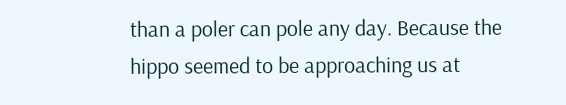than a poler can pole any day. Because the hippo seemed to be approaching us at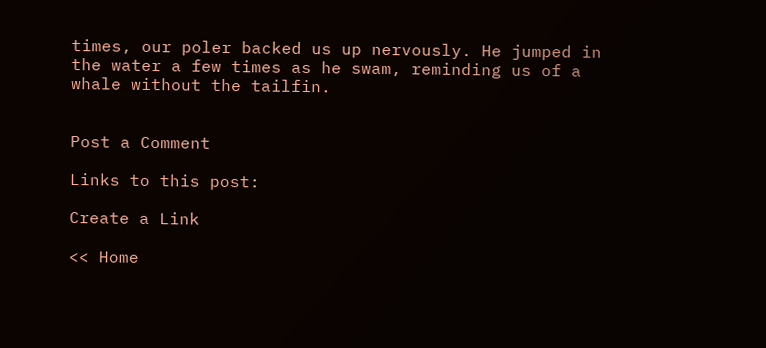times, our poler backed us up nervously. He jumped in the water a few times as he swam, reminding us of a whale without the tailfin.


Post a Comment

Links to this post:

Create a Link

<< Home